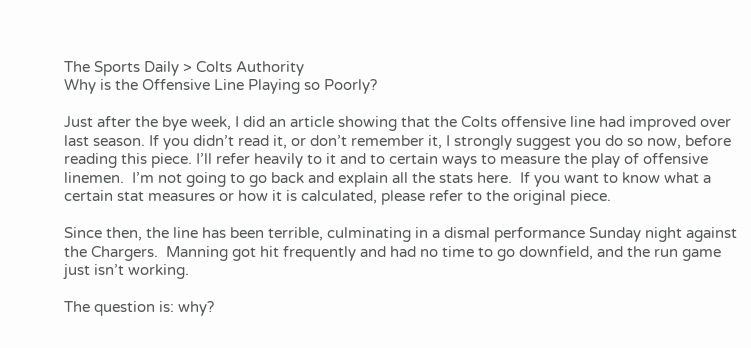The Sports Daily > Colts Authority
Why is the Offensive Line Playing so Poorly?

Just after the bye week, I did an article showing that the Colts offensive line had improved over last season. If you didn’t read it, or don’t remember it, I strongly suggest you do so now, before reading this piece. I’ll refer heavily to it and to certain ways to measure the play of offensive linemen.  I’m not going to go back and explain all the stats here.  If you want to know what a certain stat measures or how it is calculated, please refer to the original piece.

Since then, the line has been terrible, culminating in a dismal performance Sunday night against the Chargers.  Manning got hit frequently and had no time to go downfield, and the run game just isn’t working.

The question is: why?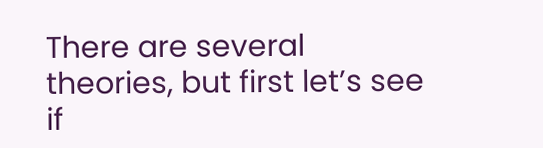There are several theories, but first let’s see if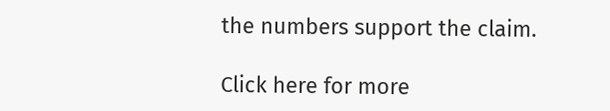the numbers support the claim.

Click here for more